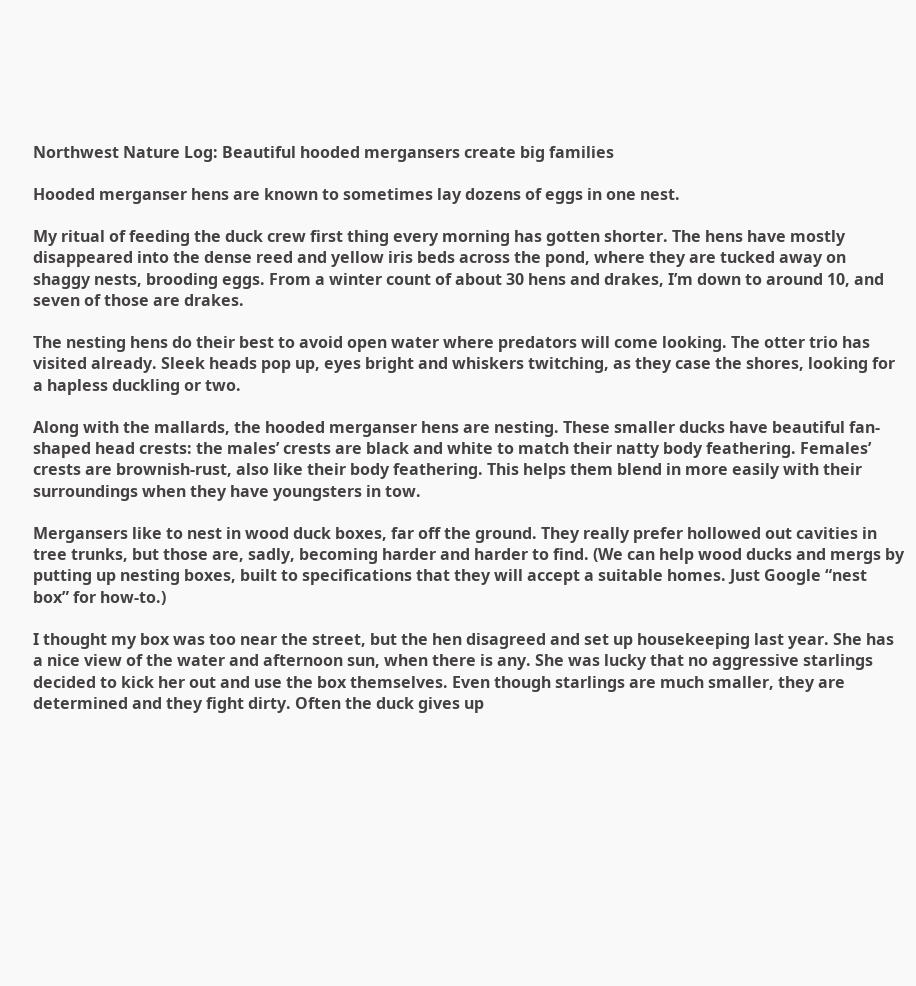Northwest Nature Log: Beautiful hooded mergansers create big families

Hooded merganser hens are known to sometimes lay dozens of eggs in one nest.

My ritual of feeding the duck crew first thing every morning has gotten shorter. The hens have mostly disappeared into the dense reed and yellow iris beds across the pond, where they are tucked away on shaggy nests, brooding eggs. From a winter count of about 30 hens and drakes, I’m down to around 10, and seven of those are drakes.

The nesting hens do their best to avoid open water where predators will come looking. The otter trio has visited already. Sleek heads pop up, eyes bright and whiskers twitching, as they case the shores, looking for a hapless duckling or two.

Along with the mallards, the hooded merganser hens are nesting. These smaller ducks have beautiful fan-shaped head crests: the males’ crests are black and white to match their natty body feathering. Females’ crests are brownish-rust, also like their body feathering. This helps them blend in more easily with their surroundings when they have youngsters in tow.

Mergansers like to nest in wood duck boxes, far off the ground. They really prefer hollowed out cavities in tree trunks, but those are, sadly, becoming harder and harder to find. (We can help wood ducks and mergs by putting up nesting boxes, built to specifications that they will accept a suitable homes. Just Google “nest box” for how-to.)

I thought my box was too near the street, but the hen disagreed and set up housekeeping last year. She has a nice view of the water and afternoon sun, when there is any. She was lucky that no aggressive starlings decided to kick her out and use the box themselves. Even though starlings are much smaller, they are determined and they fight dirty. Often the duck gives up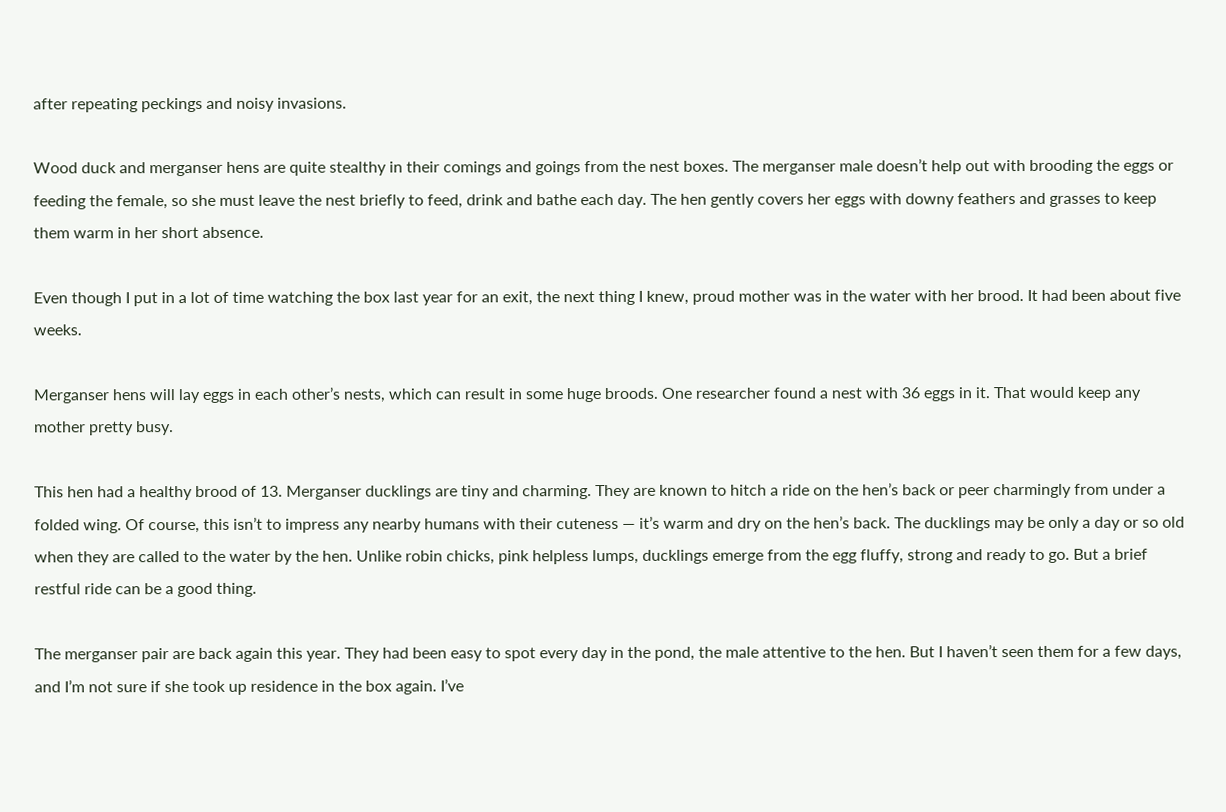after repeating peckings and noisy invasions.

Wood duck and merganser hens are quite stealthy in their comings and goings from the nest boxes. The merganser male doesn’t help out with brooding the eggs or feeding the female, so she must leave the nest briefly to feed, drink and bathe each day. The hen gently covers her eggs with downy feathers and grasses to keep them warm in her short absence.

Even though I put in a lot of time watching the box last year for an exit, the next thing I knew, proud mother was in the water with her brood. It had been about five weeks.

Merganser hens will lay eggs in each other’s nests, which can result in some huge broods. One researcher found a nest with 36 eggs in it. That would keep any mother pretty busy.

This hen had a healthy brood of 13. Merganser ducklings are tiny and charming. They are known to hitch a ride on the hen’s back or peer charmingly from under a folded wing. Of course, this isn’t to impress any nearby humans with their cuteness — it’s warm and dry on the hen’s back. The ducklings may be only a day or so old when they are called to the water by the hen. Unlike robin chicks, pink helpless lumps, ducklings emerge from the egg fluffy, strong and ready to go. But a brief restful ride can be a good thing.

The merganser pair are back again this year. They had been easy to spot every day in the pond, the male attentive to the hen. But I haven’t seen them for a few days, and I’m not sure if she took up residence in the box again. I’ve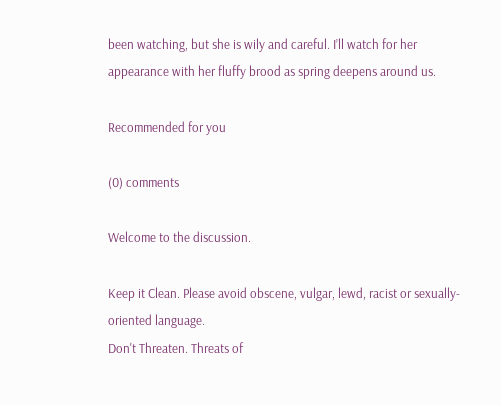been watching, but she is wily and careful. I’ll watch for her appearance with her fluffy brood as spring deepens around us.

Recommended for you

(0) comments

Welcome to the discussion.

Keep it Clean. Please avoid obscene, vulgar, lewd, racist or sexually-oriented language.
Don't Threaten. Threats of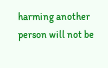harming another person will not be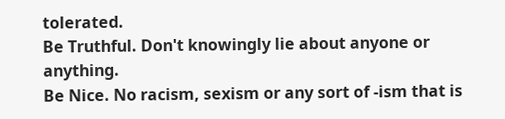tolerated.
Be Truthful. Don't knowingly lie about anyone or anything.
Be Nice. No racism, sexism or any sort of -ism that is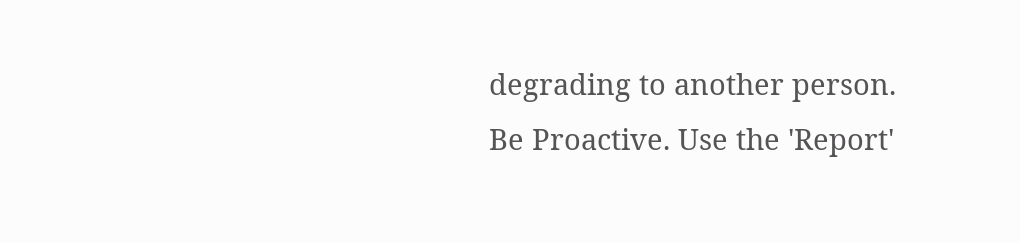degrading to another person.
Be Proactive. Use the 'Report'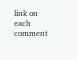link on each comment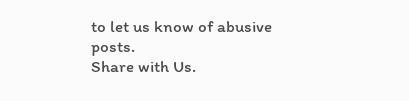to let us know of abusive posts.
Share with Us.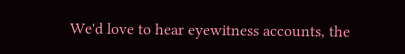We'd love to hear eyewitness accounts, the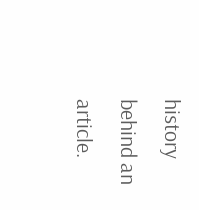history behind an article.